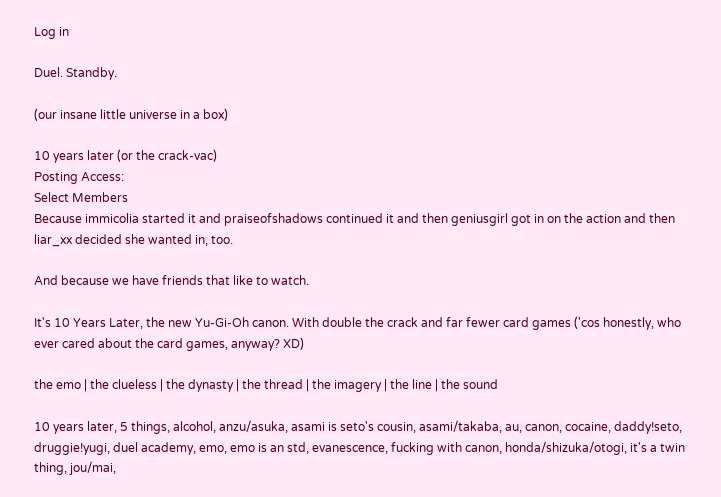Log in

Duel. Standby.

(our insane little universe in a box)

10 years later (or the crack-vac)
Posting Access:
Select Members
Because immicolia started it and praiseofshadows continued it and then geniusgirl got in on the action and then liar_xx decided she wanted in, too.

And because we have friends that like to watch.

It's 10 Years Later, the new Yu-Gi-Oh canon. With double the crack and far fewer card games ('cos honestly, who ever cared about the card games, anyway? XD)

the emo | the clueless | the dynasty | the thread | the imagery | the line | the sound

10 years later, 5 things, alcohol, anzu/asuka, asami is seto's cousin, asami/takaba, au, canon, cocaine, daddy!seto, druggie!yugi, duel academy, emo, emo is an std, evanescence, fucking with canon, honda/shizuka/otogi, it's a twin thing, jou/mai,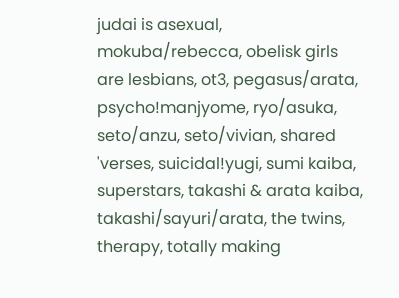judai is asexual, mokuba/rebecca, obelisk girls are lesbians, ot3, pegasus/arata, psycho!manjyome, ryo/asuka, seto/anzu, seto/vivian, shared 'verses, suicidal!yugi, sumi kaiba, superstars, takashi & arata kaiba, takashi/sayuri/arata, the twins, therapy, totally making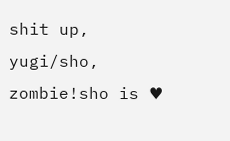shit up, yugi/sho, zombie!sho is ♥